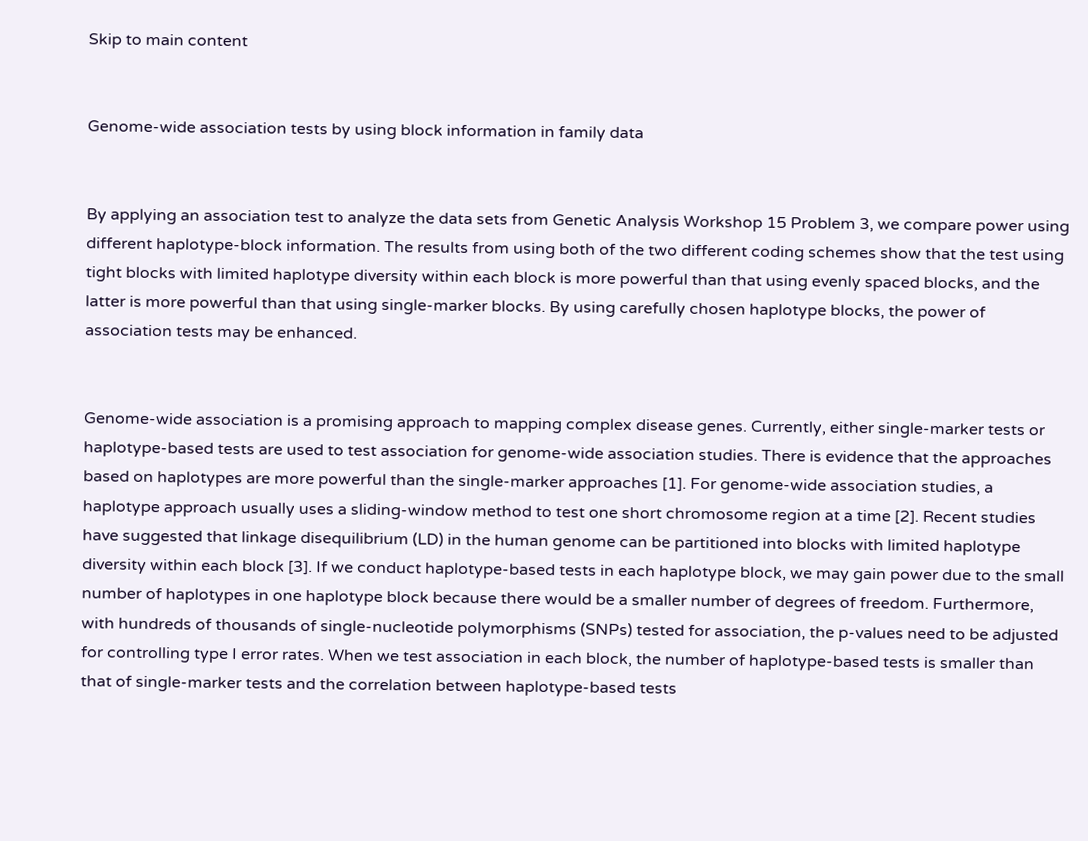Skip to main content


Genome-wide association tests by using block information in family data


By applying an association test to analyze the data sets from Genetic Analysis Workshop 15 Problem 3, we compare power using different haplotype-block information. The results from using both of the two different coding schemes show that the test using tight blocks with limited haplotype diversity within each block is more powerful than that using evenly spaced blocks, and the latter is more powerful than that using single-marker blocks. By using carefully chosen haplotype blocks, the power of association tests may be enhanced.


Genome-wide association is a promising approach to mapping complex disease genes. Currently, either single-marker tests or haplotype-based tests are used to test association for genome-wide association studies. There is evidence that the approaches based on haplotypes are more powerful than the single-marker approaches [1]. For genome-wide association studies, a haplotype approach usually uses a sliding-window method to test one short chromosome region at a time [2]. Recent studies have suggested that linkage disequilibrium (LD) in the human genome can be partitioned into blocks with limited haplotype diversity within each block [3]. If we conduct haplotype-based tests in each haplotype block, we may gain power due to the small number of haplotypes in one haplotype block because there would be a smaller number of degrees of freedom. Furthermore, with hundreds of thousands of single-nucleotide polymorphisms (SNPs) tested for association, the p-values need to be adjusted for controlling type I error rates. When we test association in each block, the number of haplotype-based tests is smaller than that of single-marker tests and the correlation between haplotype-based tests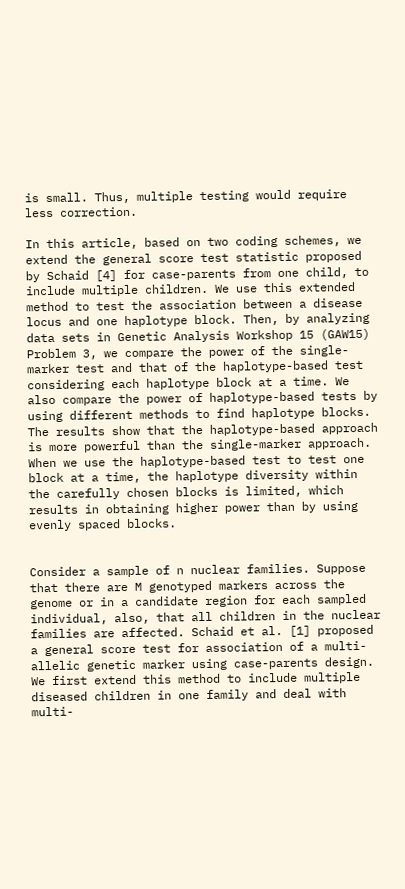is small. Thus, multiple testing would require less correction.

In this article, based on two coding schemes, we extend the general score test statistic proposed by Schaid [4] for case-parents from one child, to include multiple children. We use this extended method to test the association between a disease locus and one haplotype block. Then, by analyzing data sets in Genetic Analysis Workshop 15 (GAW15) Problem 3, we compare the power of the single-marker test and that of the haplotype-based test considering each haplotype block at a time. We also compare the power of haplotype-based tests by using different methods to find haplotype blocks. The results show that the haplotype-based approach is more powerful than the single-marker approach. When we use the haplotype-based test to test one block at a time, the haplotype diversity within the carefully chosen blocks is limited, which results in obtaining higher power than by using evenly spaced blocks.


Consider a sample of n nuclear families. Suppose that there are M genotyped markers across the genome or in a candidate region for each sampled individual, also, that all children in the nuclear families are affected. Schaid et al. [1] proposed a general score test for association of a multi-allelic genetic marker using case-parents design. We first extend this method to include multiple diseased children in one family and deal with multi-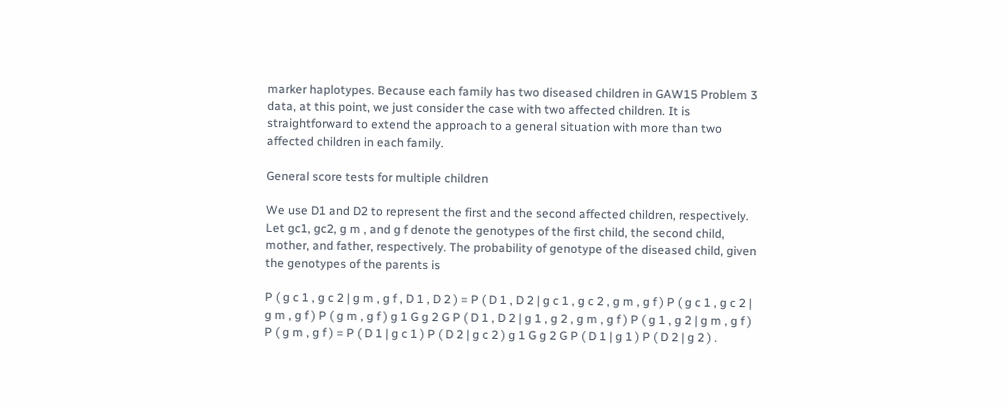marker haplotypes. Because each family has two diseased children in GAW15 Problem 3 data, at this point, we just consider the case with two affected children. It is straightforward to extend the approach to a general situation with more than two affected children in each family.

General score tests for multiple children

We use D1 and D2 to represent the first and the second affected children, respectively. Let gc1, gc2, g m , and g f denote the genotypes of the first child, the second child, mother, and father, respectively. The probability of genotype of the diseased child, given the genotypes of the parents is

P ( g c 1 , g c 2 | g m , g f , D 1 , D 2 ) = P ( D 1 , D 2 | g c 1 , g c 2 , g m , g f ) P ( g c 1 , g c 2 | g m , g f ) P ( g m , g f ) g 1 G g 2 G P ( D 1 , D 2 | g 1 , g 2 , g m , g f ) P ( g 1 , g 2 | g m , g f ) P ( g m , g f ) = P ( D 1 | g c 1 ) P ( D 2 | g c 2 ) g 1 G g 2 G P ( D 1 | g 1 ) P ( D 2 | g 2 ) .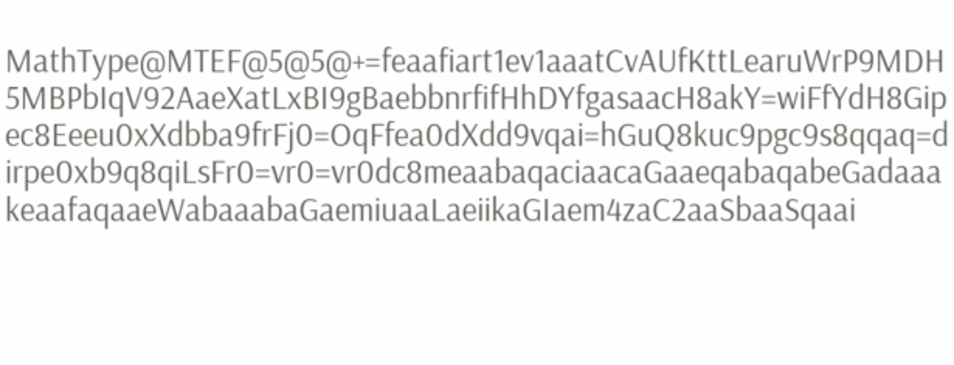MathType@MTEF@5@5@+=feaafiart1ev1aaatCvAUfKttLearuWrP9MDH5MBPbIqV92AaeXatLxBI9gBaebbnrfifHhDYfgasaacH8akY=wiFfYdH8Gipec8Eeeu0xXdbba9frFj0=OqFfea0dXdd9vqai=hGuQ8kuc9pgc9s8qqaq=dirpe0xb9q8qiLsFr0=vr0=vr0dc8meaabaqaciaacaGaaeqabaqabeGadaaakeaafaqaaeWabaaabaGaemiuaaLaeiikaGIaem4zaC2aaSbaaSqaai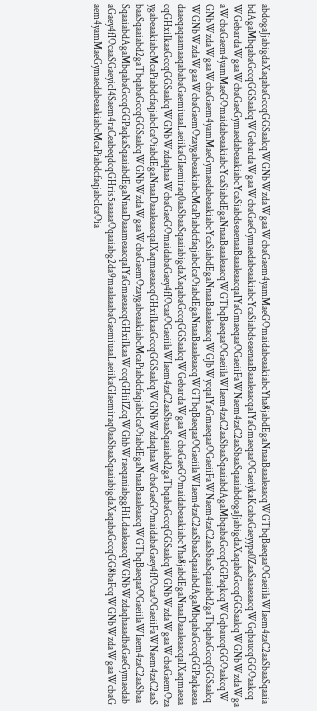abdogaJjabigdaXaqabaGccqGGSaalcqWGNbWzdaWgaaWcbaGaem4yamMaeGOmaidabeaakiabcYha8jabdEgaNnaaBaaaleaacqWGTbqBaeqaaOGaeiilaWIaem4zaC2aaSbaaSqaaiabdAgaMbqabaGccqGGSaalcqWGebardaWgaaWcbaGaeGymaedabeaakiabcYcaSiabdseaenaaBaaaleaacqaIYaGmaeqaaOGaeiykaKcabaGaeyypa0ZaaSaaaeaacqWGqbaucqGGOaakcqWGebardaWgaaWcbaGaeGymaedabeaakiabcYcaSiabdseaenaaBaaaleaacqaIYaGmaeqaaOGaeiiFaWNaem4zaC2aaSbaaSqaaiabdogaJjabigdaXaqabaGccqGGSaalcqWGNbWzdaWgaaWcbaGaem4yamMaeGOmaidabeaakiabcYcaSiabdEgaNnaaBaaaleaacqWGTbqBaeqaaOGaeiilaWIaem4zaC2aaSbaaSqaaiabdAgaMbqabaGccqGGPaqkcqWGqbaucqGGOaakcqWGNbWzdaWgaaWcbaGaem4yamMaeGymaedabeaakiabcYcaSiabdEgaNnaaBaaaleaacqWGJbWycqaIYaGmaeqaaOGaeiiFaWNaem4zaC2aaSbaaSqaaiabd2gaTbqabaGccqGGSaalcqWGNbWzdaWgaaWcbaGaemOzaygabeaakiabcMcaPiabdcfaqjabcIcaOiabdEgaNnaaBaaaleaacqWGTbqBaeqaaOGaeiilaWIaem4zaC2aaSbaaSqaaiabdAgaMbqabaGccqGGPaqkaeaadaaeqaqaamaaqababaGaemiuaaLaeiikaGIaemiraq0aaSbaaSqaaiabigdaXaqabaGccqGGSaalcqWGebardaWgaaWcbaGaeGOmaidabeaakiabcYha8jabdEgaNnaaDaaaleaacqaIXaqmaeaacqGHxiIkaaGccqGGSaalcqWGNbWzdaqhaaWcbaGaeGOmaidabaGaey4fIOcaaOGaeiilaWIaem4zaC2aaSbaaSqaaiabd2gaTbqabaGccqGGSaalcqWGNbWzdaWgaaWcbaGaemOzaygabeaakiabcMcaPiabdcfaqjabcIcaOiabdEgaNnaaDaaaleaacqaIXaqmaeaacqGHxiIkaaGccqGGSaalcqWGNbWzdaqhaaWcbaGaeGOmaidabaGaey4fIOcaaOGaeiiFaWNaem4zaC2aaSbaaSqaaiabd2gaTbqabaGccqGGSaalcqWGNbWzdaWgaaWcbaGaemOzaygabeaakiabcMcaPiabdcfaqjabcIcaOiabdEgaNnaaBaaaleaacqWGTbqBaeqaaOGaeiilaWIaem4zaC2aaSbaaSqaaiabdAgaMbqabaGccqGGPaqkaSqaaiabdEgaNnaaDaaameaacqaIYaGmaeaacqGHxiIkaaWccqGHiiIZcqWGhbWraeqaniabggHiLdaaleaacqWGNbWzdaqhaaadbaGaeGymaedabaGaey4fIOcaaSGaeyicI4Saem4raCeabeqdcqGHris5aaaaaOqaaiabg2da9maalaaabaGaemiuaaLaeiikaGIaemiraq0aaSbaaSqaaiabigdaXaqabaGccqGG8baFcqWGNbWzdaWgaaWcbaGaem4yamMaeGymaedabeaakiabcMcaPiabdcfaqjabcIcaOia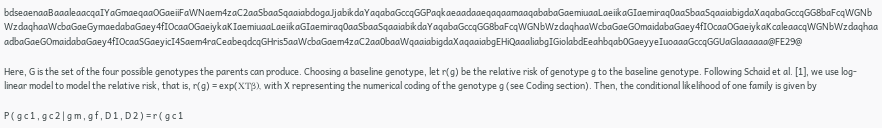bdseaenaaBaaaleaacqaIYaGmaeqaaOGaeiiFaWNaem4zaC2aaSbaaSqaaiabdogaJjabikdaYaqabaGccqGGPaqkaeaadaaeqaqaamaaqababaGaemiuaaLaeiikaGIaemiraq0aaSbaaSqaaiabigdaXaqabaGccqGG8baFcqWGNbWzdaqhaaWcbaGaeGymaedabaGaey4fIOcaaOGaeiykaKIaemiuaaLaeiikaGIaemiraq0aaSbaaSqaaiabikdaYaqabaGccqGG8baFcqWGNbWzdaqhaaWcbaGaeGOmaidabaGaey4fIOcaaOGaeiykaKcaleaacqWGNbWzdaqhaaadbaGaeGOmaidabaGaey4fIOcaaSGaeyicI4Saem4raCeabeqdcqGHris5aaWcbaGaem4zaC2aa0baaWqaaiabigdaXaqaaiabgEHiQaaaliabgIGiolabdEeahbqab0GaeyyeIuoaaaGccqGGUaGlaaaaaa@FE29@

Here, G is the set of the four possible genotypes the parents can produce. Choosing a baseline genotype, let r(g) be the relative risk of genotype g to the baseline genotype. Following Schaid et al. [1], we use log-linear model to model the relative risk, that is, r(g) = exp(XTβ), with X representing the numerical coding of the genotype g (see Coding section). Then, the conditional likelihood of one family is given by

P ( g c 1 , g c 2 | g m , g f , D 1 , D 2 ) = r ( g c 1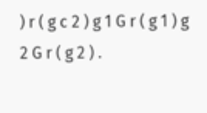) r ( g c 2 ) g 1 G r ( g 1 ) g 2 G r ( g 2 ) .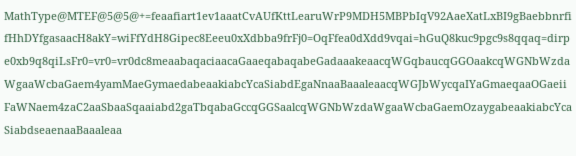MathType@MTEF@5@5@+=feaafiart1ev1aaatCvAUfKttLearuWrP9MDH5MBPbIqV92AaeXatLxBI9gBaebbnrfifHhDYfgasaacH8akY=wiFfYdH8Gipec8Eeeu0xXdbba9frFj0=OqFfea0dXdd9vqai=hGuQ8kuc9pgc9s8qqaq=dirpe0xb9q8qiLsFr0=vr0=vr0dc8meaabaqaciaacaGaaeqabaqabeGadaaakeaacqWGqbaucqGGOaakcqWGNbWzdaWgaaWcbaGaem4yamMaeGymaedabeaakiabcYcaSiabdEgaNnaaBaaaleaacqWGJbWycqaIYaGmaeqaaOGaeiiFaWNaem4zaC2aaSbaaSqaaiabd2gaTbqabaGccqGGSaalcqWGNbWzdaWgaaWcbaGaemOzaygabeaakiabcYcaSiabdseaenaaBaaaleaa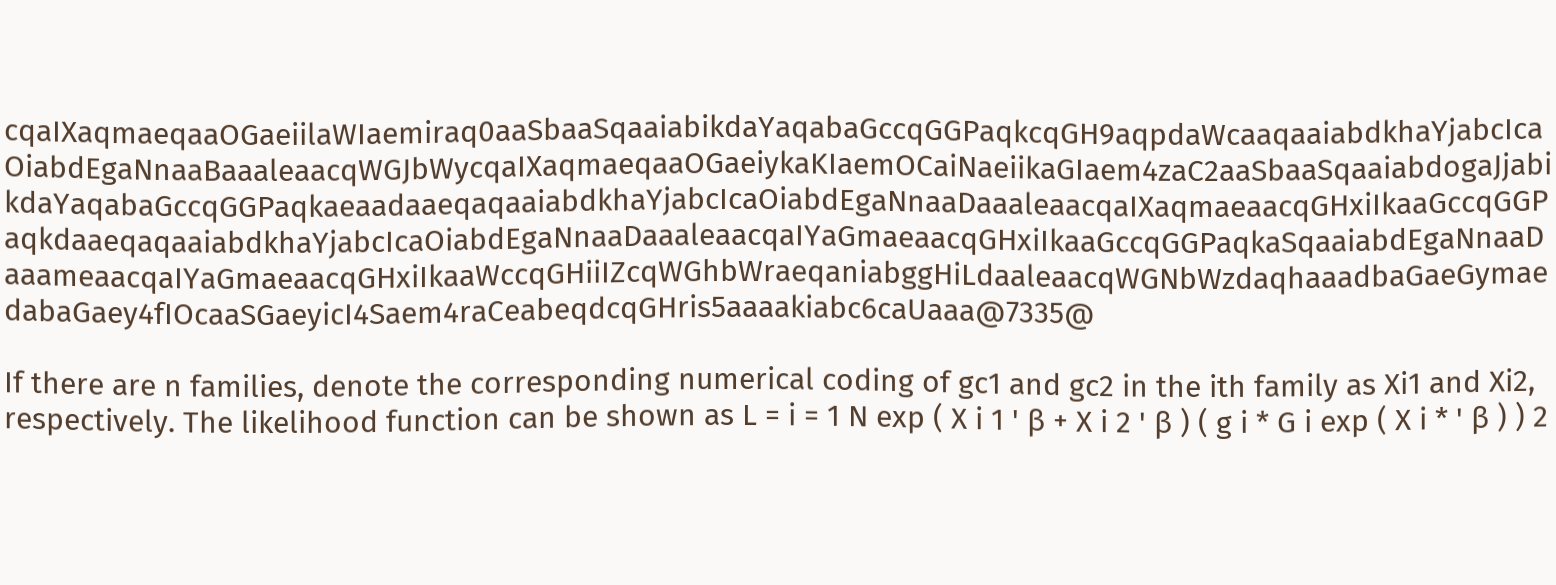cqaIXaqmaeqaaOGaeiilaWIaemiraq0aaSbaaSqaaiabikdaYaqabaGccqGGPaqkcqGH9aqpdaWcaaqaaiabdkhaYjabcIcaOiabdEgaNnaaBaaaleaacqWGJbWycqaIXaqmaeqaaOGaeiykaKIaemOCaiNaeiikaGIaem4zaC2aaSbaaSqaaiabdogaJjabikdaYaqabaGccqGGPaqkaeaadaaeqaqaaiabdkhaYjabcIcaOiabdEgaNnaaDaaaleaacqaIXaqmaeaacqGHxiIkaaGccqGGPaqkdaaeqaqaaiabdkhaYjabcIcaOiabdEgaNnaaDaaaleaacqaIYaGmaeaacqGHxiIkaaGccqGGPaqkaSqaaiabdEgaNnaaDaaameaacqaIYaGmaeaacqGHxiIkaaWccqGHiiIZcqWGhbWraeqaniabggHiLdaaleaacqWGNbWzdaqhaaadbaGaeGymaedabaGaey4fIOcaaSGaeyicI4Saem4raCeabeqdcqGHris5aaaakiabc6caUaaa@7335@

If there are n families, denote the corresponding numerical coding of gc1 and gc2 in the ith family as Xi1 and Xi2, respectively. The likelihood function can be shown as L = i = 1 N exp ( X i 1 ' β + X i 2 ' β ) ( g i * G i exp ( X i * ' β ) ) 2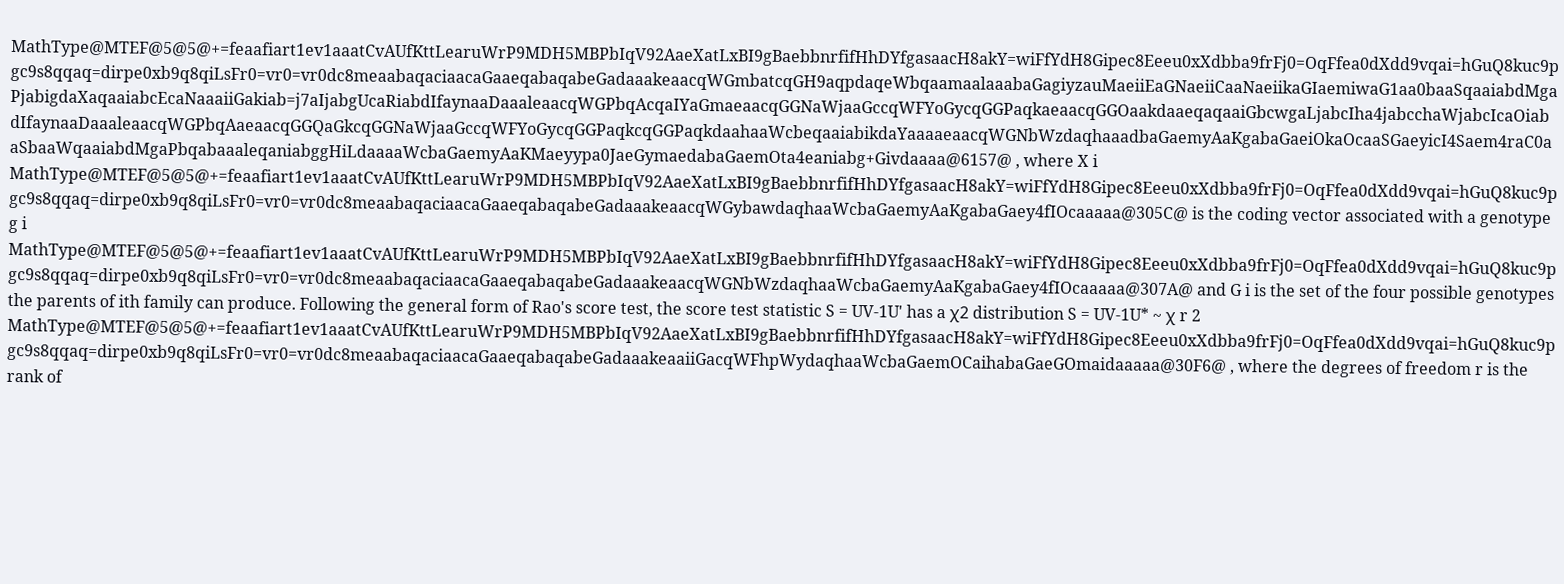MathType@MTEF@5@5@+=feaafiart1ev1aaatCvAUfKttLearuWrP9MDH5MBPbIqV92AaeXatLxBI9gBaebbnrfifHhDYfgasaacH8akY=wiFfYdH8Gipec8Eeeu0xXdbba9frFj0=OqFfea0dXdd9vqai=hGuQ8kuc9pgc9s8qqaq=dirpe0xb9q8qiLsFr0=vr0=vr0dc8meaabaqaciaacaGaaeqabaqabeGadaaakeaacqWGmbatcqGH9aqpdaqeWbqaamaalaaabaGagiyzauMaeiiEaGNaeiiCaaNaeiikaGIaemiwaG1aa0baaSqaaiabdMgaPjabigdaXaqaaiabcEcaNaaaiiGakiab=j7aIjabgUcaRiabdIfaynaaDaaaleaacqWGPbqAcqaIYaGmaeaacqGGNaWjaaGccqWFYoGycqGGPaqkaeaacqGGOaakdaaeqaqaaiGbcwgaLjabcIha4jabcchaWjabcIcaOiabdIfaynaaDaaaleaacqWGPbqAaeaacqGGQaGkcqGGNaWjaaGccqWFYoGycqGGPaqkcqGGPaqkdaahaaWcbeqaaiabikdaYaaaaeaacqWGNbWzdaqhaaadbaGaemyAaKgabaGaeiOkaOcaaSGaeyicI4Saem4raC0aaSbaaWqaaiabdMgaPbqabaaaleqaniabggHiLdaaaaWcbaGaemyAaKMaeyypa0JaeGymaedabaGaemOta4eaniabg+Givdaaaa@6157@ , where X i MathType@MTEF@5@5@+=feaafiart1ev1aaatCvAUfKttLearuWrP9MDH5MBPbIqV92AaeXatLxBI9gBaebbnrfifHhDYfgasaacH8akY=wiFfYdH8Gipec8Eeeu0xXdbba9frFj0=OqFfea0dXdd9vqai=hGuQ8kuc9pgc9s8qqaq=dirpe0xb9q8qiLsFr0=vr0=vr0dc8meaabaqaciaacaGaaeqabaqabeGadaaakeaacqWGybawdaqhaaWcbaGaemyAaKgabaGaey4fIOcaaaaa@305C@ is the coding vector associated with a genotype g i MathType@MTEF@5@5@+=feaafiart1ev1aaatCvAUfKttLearuWrP9MDH5MBPbIqV92AaeXatLxBI9gBaebbnrfifHhDYfgasaacH8akY=wiFfYdH8Gipec8Eeeu0xXdbba9frFj0=OqFfea0dXdd9vqai=hGuQ8kuc9pgc9s8qqaq=dirpe0xb9q8qiLsFr0=vr0=vr0dc8meaabaqaciaacaGaaeqabaqabeGadaaakeaacqWGNbWzdaqhaaWcbaGaemyAaKgabaGaey4fIOcaaaaa@307A@ and G i is the set of the four possible genotypes the parents of ith family can produce. Following the general form of Rao's score test, the score test statistic S = UV-1U' has a χ2 distribution S = UV-1U* ~ χ r 2 MathType@MTEF@5@5@+=feaafiart1ev1aaatCvAUfKttLearuWrP9MDH5MBPbIqV92AaeXatLxBI9gBaebbnrfifHhDYfgasaacH8akY=wiFfYdH8Gipec8Eeeu0xXdbba9frFj0=OqFfea0dXdd9vqai=hGuQ8kuc9pgc9s8qqaq=dirpe0xb9q8qiLsFr0=vr0=vr0dc8meaabaqaciaacaGaaeqabaqabeGadaaakeaaiiGacqWFhpWydaqhaaWcbaGaemOCaihabaGaeGOmaidaaaaa@30F6@ , where the degrees of freedom r is the rank of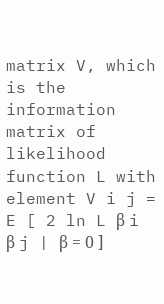matrix V, which is the information matrix of likelihood function L with element V i j = E [ 2 ln L β i β j | β = 0 ]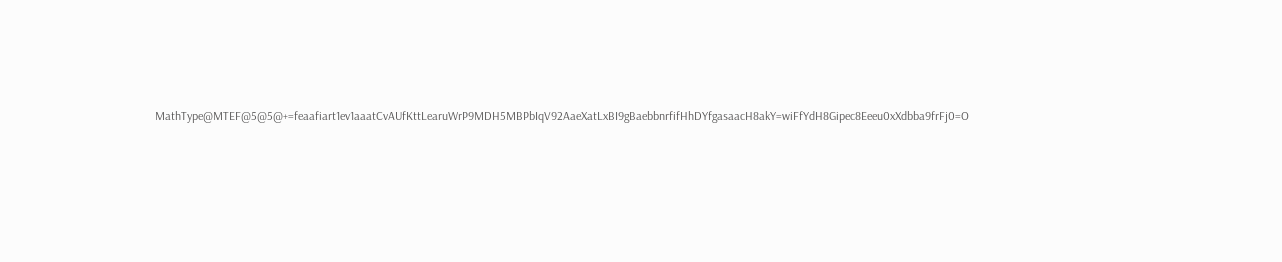MathType@MTEF@5@5@+=feaafiart1ev1aaatCvAUfKttLearuWrP9MDH5MBPbIqV92AaeXatLxBI9gBaebbnrfifHhDYfgasaacH8akY=wiFfYdH8Gipec8Eeeu0xXdbba9frFj0=O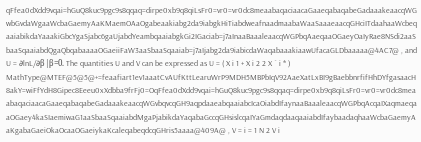qFfea0dXdd9vqai=hGuQ8kuc9pgc9s8qqaq=dirpe0xb9q8qiLsFr0=vr0=vr0dc8meaabaqaciaacaGaaeqabaqabeGadaaakeaacqWGwbGvdaWgaaWcbaGaemyAaKMaemOAaOgabeaakiabg2da9iabgkHiTiabdweafnaadmaabaWaaSaaaeaacqGHciITdaahaaWcbeqaaiabikdaYaaakiGbcYgaSjabc6gaUjabdYeambqaaiabgkGi2IGaciab=j7aInaaBaaaleaacqWGPbqAaeqaaOGaeyOaIyRae8NSdi2aaSbaaSqaaiabdQgaQbqabaaaaOGaeiiFaW3aaSbaaSqaaiab=j7aIjabg2da9iabicdaWaqabaaakiaawUfacaGLDbaaaaa@4AC7@ , and U = ∂lnL/∂β|β=0. The quantities U and V can be expressed as U = ( X i 1 + X i 2 2 X ¯ i * ) MathType@MTEF@5@5@+=feaafiart1ev1aaatCvAUfKttLearuWrP9MDH5MBPbIqV92AaeXatLxBI9gBaebbnrfifHhDYfgasaacH8akY=wiFfYdH8Gipec8Eeeu0xXdbba9frFj0=OqFfea0dXdd9vqai=hGuQ8kuc9pgc9s8qqaq=dirpe0xb9q8qiLsFr0=vr0=vr0dc8meaabaqaciaacaGaaeqabaqabeGadaaakeaacqWGvbqvcqGH9aqpdaaeabqaaiabcIcaOiabdIfaynaaBaaaleaacqWGPbqAcqaIXaqmaeqaaOGaey4kaSIaemiwaG1aaSbaaSqaaiabdMgaPjabikdaYaqabaGccqGHsislcqaIYaGmdaqdaaqaaiabdIfaybaadaqhaaWcbaGaemyAaKgabaGaeiOkaOcaaOGaeiykaKcaleqabeqdcqGHris5aaaa@409A@ , V = i = 1 N 2 V i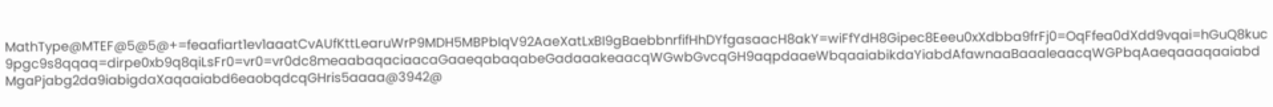MathType@MTEF@5@5@+=feaafiart1ev1aaatCvAUfKttLearuWrP9MDH5MBPbIqV92AaeXatLxBI9gBaebbnrfifHhDYfgasaacH8akY=wiFfYdH8Gipec8Eeeu0xXdbba9frFj0=OqFfea0dXdd9vqai=hGuQ8kuc9pgc9s8qqaq=dirpe0xb9q8qiLsFr0=vr0=vr0dc8meaabaqaciaacaGaaeqabaqabeGadaaakeaacqWGwbGvcqGH9aqpdaaeWbqaaiabikdaYiabdAfawnaaBaaaleaacqWGPbqAaeqaaaqaaiabdMgaPjabg2da9iabigdaXaqaaiabd6eaobqdcqGHris5aaaa@3942@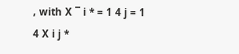, with X ¯ i * = 1 4 j = 1 4 X i j *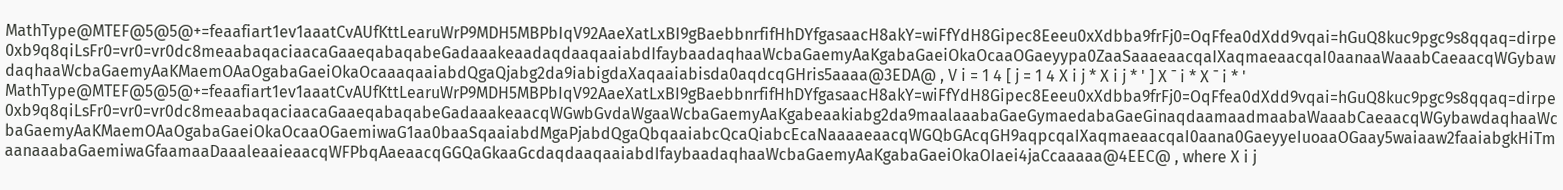MathType@MTEF@5@5@+=feaafiart1ev1aaatCvAUfKttLearuWrP9MDH5MBPbIqV92AaeXatLxBI9gBaebbnrfifHhDYfgasaacH8akY=wiFfYdH8Gipec8Eeeu0xXdbba9frFj0=OqFfea0dXdd9vqai=hGuQ8kuc9pgc9s8qqaq=dirpe0xb9q8qiLsFr0=vr0=vr0dc8meaabaqaciaacaGaaeqabaqabeGadaaakeaadaqdaaqaaiabdIfaybaadaqhaaWcbaGaemyAaKgabaGaeiOkaOcaaOGaeyypa0ZaaSaaaeaacqaIXaqmaeaacqaI0aanaaWaaabCaeaacqWGybawdaqhaaWcbaGaemyAaKMaemOAaOgabaGaeiOkaOcaaaqaaiabdQgaQjabg2da9iabigdaXaqaaiabisda0aqdcqGHris5aaaa@3EDA@ , V i = 1 4 [ j = 1 4 X i j * X i j * ' ] X ¯ i * X ¯ i * ' MathType@MTEF@5@5@+=feaafiart1ev1aaatCvAUfKttLearuWrP9MDH5MBPbIqV92AaeXatLxBI9gBaebbnrfifHhDYfgasaacH8akY=wiFfYdH8Gipec8Eeeu0xXdbba9frFj0=OqFfea0dXdd9vqai=hGuQ8kuc9pgc9s8qqaq=dirpe0xb9q8qiLsFr0=vr0=vr0dc8meaabaqaciaacaGaaeqabaqabeGadaaakeaacqWGwbGvdaWgaaWcbaGaemyAaKgabeaakiabg2da9maalaaabaGaeGymaedabaGaeGinaqdaamaadmaabaWaaabCaeaacqWGybawdaqhaaWcbaGaemyAaKMaemOAaOgabaGaeiOkaOcaaOGaemiwaG1aa0baaSqaaiabdMgaPjabdQgaQbqaaiabcQcaQiabcEcaNaaaaeaacqWGQbGAcqGH9aqpcqaIXaqmaeaacqaI0aana0GaeyyeIuoaaOGaay5waiaaw2faaiabgkHiTmaanaaabaGaemiwaGfaamaaDaaaleaaieaacqWFPbqAaeaacqGGQaGkaaGcdaqdaaqaaiabdIfaybaadaqhaaWcbaGaemyAaKgabaGaeiOkaOIaei4jaCcaaaaa@4EEC@ , where X i j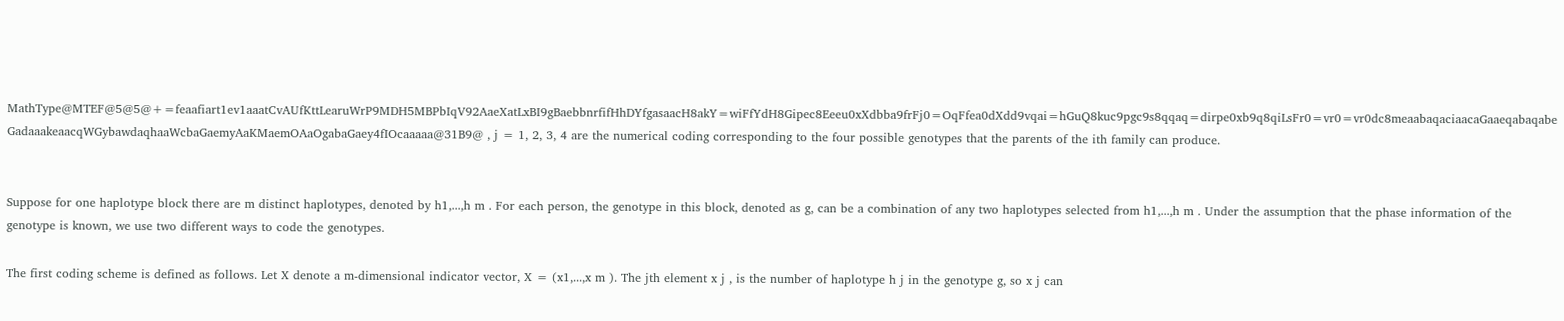MathType@MTEF@5@5@+=feaafiart1ev1aaatCvAUfKttLearuWrP9MDH5MBPbIqV92AaeXatLxBI9gBaebbnrfifHhDYfgasaacH8akY=wiFfYdH8Gipec8Eeeu0xXdbba9frFj0=OqFfea0dXdd9vqai=hGuQ8kuc9pgc9s8qqaq=dirpe0xb9q8qiLsFr0=vr0=vr0dc8meaabaqaciaacaGaaeqabaqabeGadaaakeaacqWGybawdaqhaaWcbaGaemyAaKMaemOAaOgabaGaey4fIOcaaaaa@31B9@ , j = 1, 2, 3, 4 are the numerical coding corresponding to the four possible genotypes that the parents of the ith family can produce.


Suppose for one haplotype block there are m distinct haplotypes, denoted by h1,...,h m . For each person, the genotype in this block, denoted as g, can be a combination of any two haplotypes selected from h1,...,h m . Under the assumption that the phase information of the genotype is known, we use two different ways to code the genotypes.

The first coding scheme is defined as follows. Let X denote a m-dimensional indicator vector, X = (x1,...,x m ). The jth element x j , is the number of haplotype h j in the genotype g, so x j can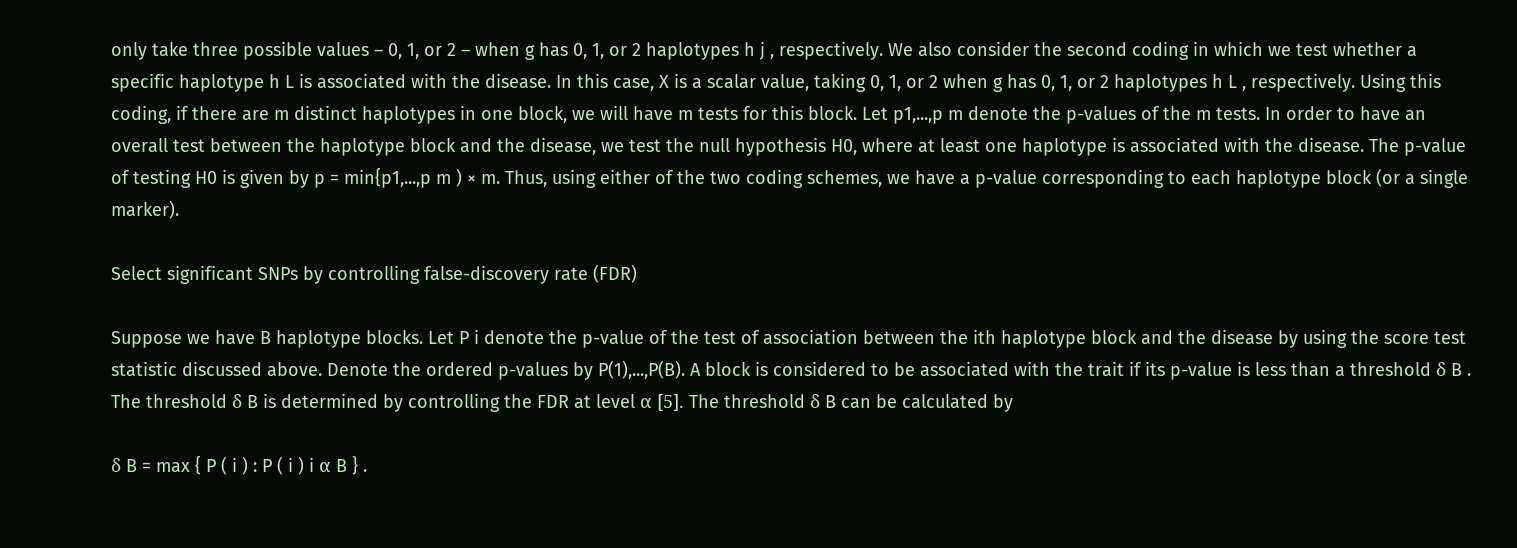only take three possible values – 0, 1, or 2 – when g has 0, 1, or 2 haplotypes h j , respectively. We also consider the second coding in which we test whether a specific haplotype h L is associated with the disease. In this case, X is a scalar value, taking 0, 1, or 2 when g has 0, 1, or 2 haplotypes h L , respectively. Using this coding, if there are m distinct haplotypes in one block, we will have m tests for this block. Let p1,...,p m denote the p-values of the m tests. In order to have an overall test between the haplotype block and the disease, we test the null hypothesis H0, where at least one haplotype is associated with the disease. The p-value of testing H0 is given by p = min{p1,...,p m ) × m. Thus, using either of the two coding schemes, we have a p-value corresponding to each haplotype block (or a single marker).

Select significant SNPs by controlling false-discovery rate (FDR)

Suppose we have B haplotype blocks. Let P i denote the p-value of the test of association between the ith haplotype block and the disease by using the score test statistic discussed above. Denote the ordered p-values by P(1),...,P(B). A block is considered to be associated with the trait if its p-value is less than a threshold δ B . The threshold δ B is determined by controlling the FDR at level α [5]. The threshold δ B can be calculated by

δ B = max { P ( i ) : P ( i ) i α B } .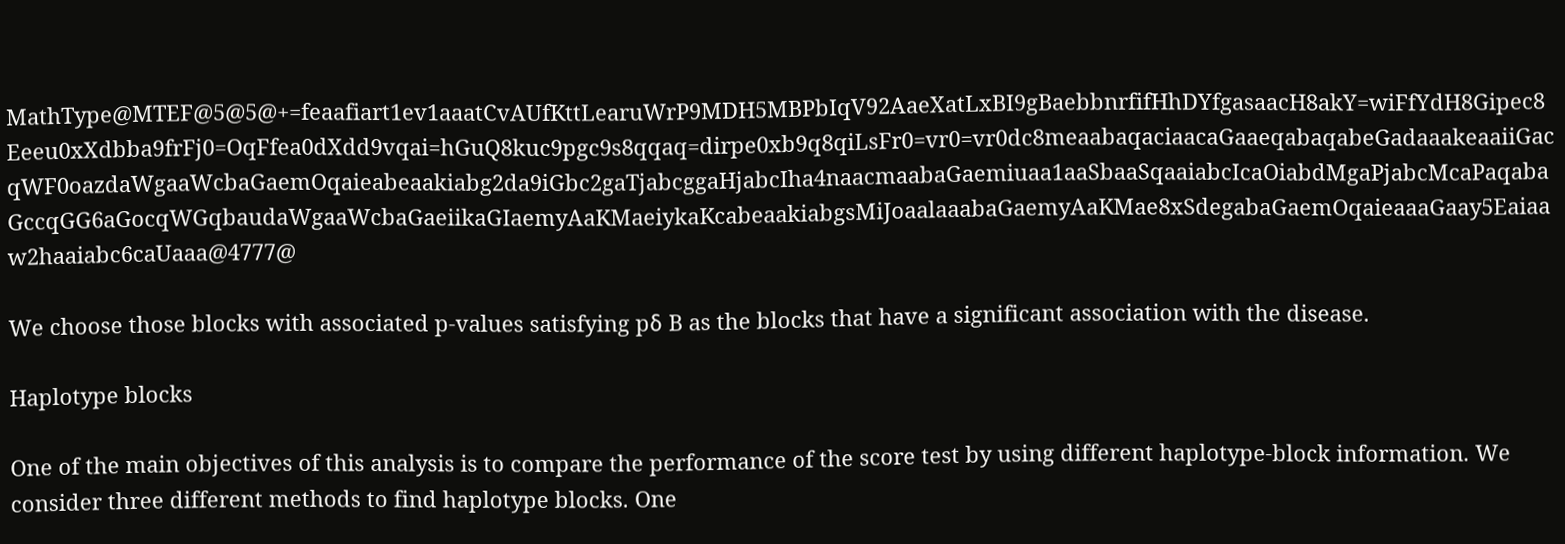MathType@MTEF@5@5@+=feaafiart1ev1aaatCvAUfKttLearuWrP9MDH5MBPbIqV92AaeXatLxBI9gBaebbnrfifHhDYfgasaacH8akY=wiFfYdH8Gipec8Eeeu0xXdbba9frFj0=OqFfea0dXdd9vqai=hGuQ8kuc9pgc9s8qqaq=dirpe0xb9q8qiLsFr0=vr0=vr0dc8meaabaqaciaacaGaaeqabaqabeGadaaakeaaiiGacqWF0oazdaWgaaWcbaGaemOqaieabeaakiabg2da9iGbc2gaTjabcggaHjabcIha4naacmaabaGaemiuaa1aaSbaaSqaaiabcIcaOiabdMgaPjabcMcaPaqabaGccqGG6aGocqWGqbaudaWgaaWcbaGaeiikaGIaemyAaKMaeiykaKcabeaakiabgsMiJoaalaaabaGaemyAaKMae8xSdegabaGaemOqaieaaaGaay5Eaiaaw2haaiabc6caUaaa@4777@

We choose those blocks with associated p-values satisfying pδ B as the blocks that have a significant association with the disease.

Haplotype blocks

One of the main objectives of this analysis is to compare the performance of the score test by using different haplotype-block information. We consider three different methods to find haplotype blocks. One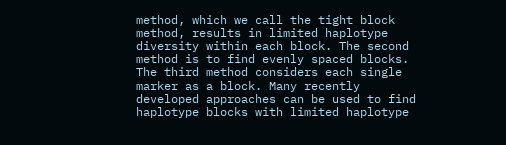method, which we call the tight block method, results in limited haplotype diversity within each block. The second method is to find evenly spaced blocks. The third method considers each single marker as a block. Many recently developed approaches can be used to find haplotype blocks with limited haplotype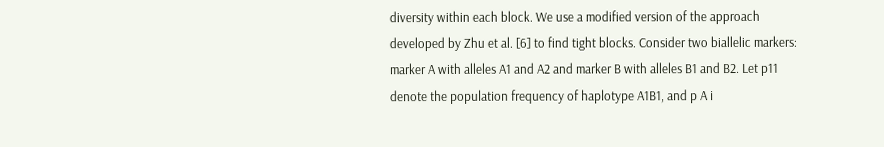diversity within each block. We use a modified version of the approach developed by Zhu et al. [6] to find tight blocks. Consider two biallelic markers: marker A with alleles A1 and A2 and marker B with alleles B1 and B2. Let p11 denote the population frequency of haplotype A1B1, and p A i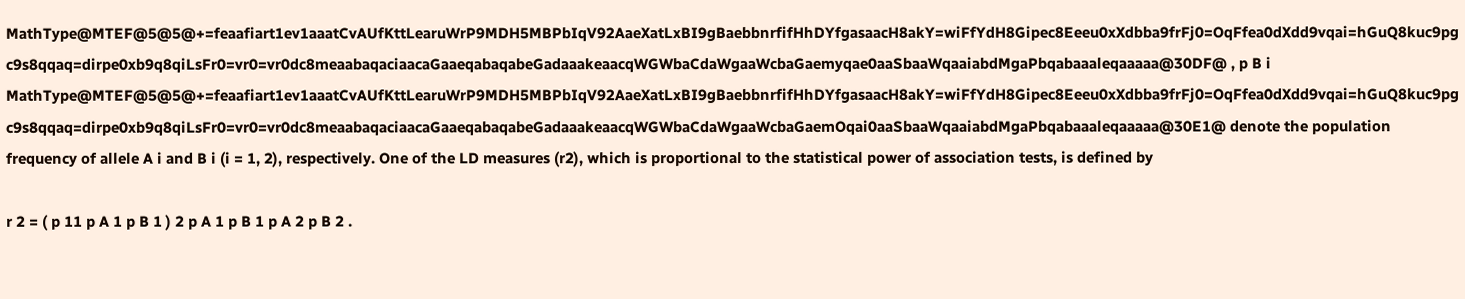MathType@MTEF@5@5@+=feaafiart1ev1aaatCvAUfKttLearuWrP9MDH5MBPbIqV92AaeXatLxBI9gBaebbnrfifHhDYfgasaacH8akY=wiFfYdH8Gipec8Eeeu0xXdbba9frFj0=OqFfea0dXdd9vqai=hGuQ8kuc9pgc9s8qqaq=dirpe0xb9q8qiLsFr0=vr0=vr0dc8meaabaqaciaacaGaaeqabaqabeGadaaakeaacqWGWbaCdaWgaaWcbaGaemyqae0aaSbaaWqaaiabdMgaPbqabaaaleqaaaaa@30DF@ , p B i MathType@MTEF@5@5@+=feaafiart1ev1aaatCvAUfKttLearuWrP9MDH5MBPbIqV92AaeXatLxBI9gBaebbnrfifHhDYfgasaacH8akY=wiFfYdH8Gipec8Eeeu0xXdbba9frFj0=OqFfea0dXdd9vqai=hGuQ8kuc9pgc9s8qqaq=dirpe0xb9q8qiLsFr0=vr0=vr0dc8meaabaqaciaacaGaaeqabaqabeGadaaakeaacqWGWbaCdaWgaaWcbaGaemOqai0aaSbaaWqaaiabdMgaPbqabaaaleqaaaaa@30E1@ denote the population frequency of allele A i and B i (i = 1, 2), respectively. One of the LD measures (r2), which is proportional to the statistical power of association tests, is defined by

r 2 = ( p 11 p A 1 p B 1 ) 2 p A 1 p B 1 p A 2 p B 2 .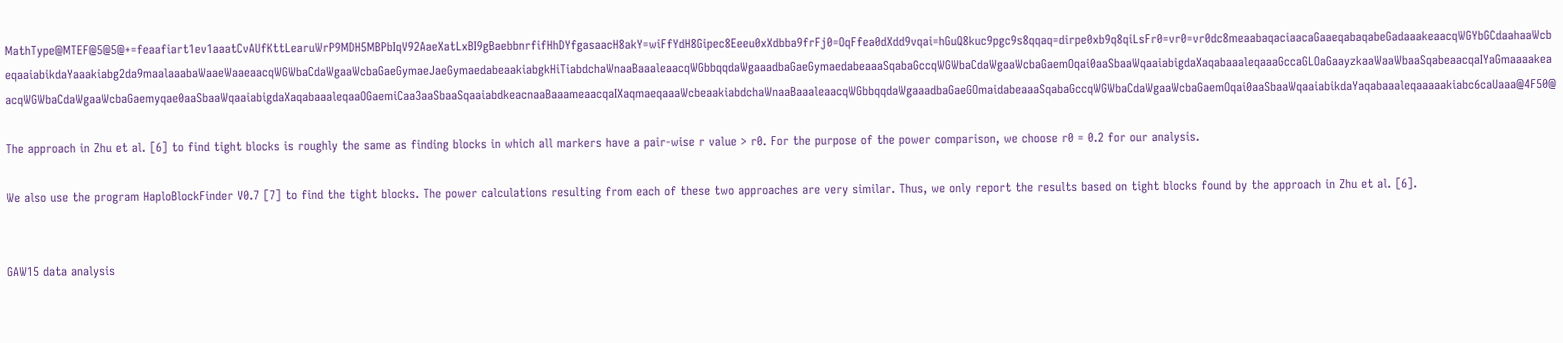MathType@MTEF@5@5@+=feaafiart1ev1aaatCvAUfKttLearuWrP9MDH5MBPbIqV92AaeXatLxBI9gBaebbnrfifHhDYfgasaacH8akY=wiFfYdH8Gipec8Eeeu0xXdbba9frFj0=OqFfea0dXdd9vqai=hGuQ8kuc9pgc9s8qqaq=dirpe0xb9q8qiLsFr0=vr0=vr0dc8meaabaqaciaacaGaaeqabaqabeGadaaakeaacqWGYbGCdaahaaWcbeqaaiabikdaYaaakiabg2da9maalaaabaWaaeWaaeaacqWGWbaCdaWgaaWcbaGaeGymaeJaeGymaedabeaakiabgkHiTiabdchaWnaaBaaaleaacqWGbbqqdaWgaaadbaGaeGymaedabeaaaSqabaGccqWGWbaCdaWgaaWcbaGaemOqai0aaSbaaWqaaiabigdaXaqabaaaleqaaaGccaGLOaGaayzkaaWaaWbaaSqabeaacqaIYaGmaaaakeaacqWGWbaCdaWgaaWcbaGaemyqae0aaSbaaWqaaiabigdaXaqabaaaleqaaOGaemiCaa3aaSbaaSqaaiabdkeacnaaBaaameaacqaIXaqmaeqaaaWcbeaakiabdchaWnaaBaaaleaacqWGbbqqdaWgaaadbaGaeGOmaidabeaaaSqabaGccqWGWbaCdaWgaaWcbaGaemOqai0aaSbaaWqaaiabikdaYaqabaaaleqaaaaakiabc6caUaaa@4F50@

The approach in Zhu et al. [6] to find tight blocks is roughly the same as finding blocks in which all markers have a pair-wise r value > r0. For the purpose of the power comparison, we choose r0 = 0.2 for our analysis.

We also use the program HaploBlockFinder V0.7 [7] to find the tight blocks. The power calculations resulting from each of these two approaches are very similar. Thus, we only report the results based on tight blocks found by the approach in Zhu et al. [6].


GAW15 data analysis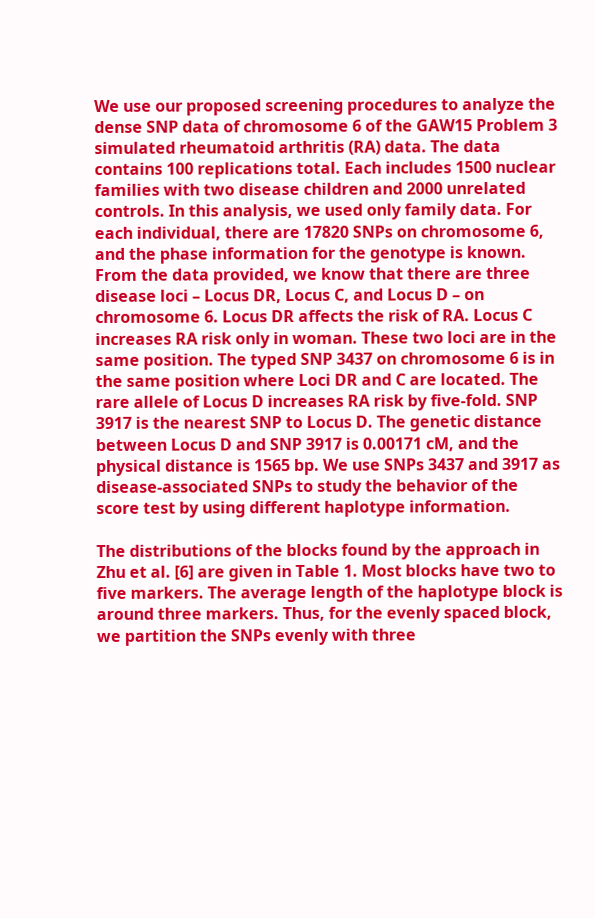We use our proposed screening procedures to analyze the dense SNP data of chromosome 6 of the GAW15 Problem 3 simulated rheumatoid arthritis (RA) data. The data contains 100 replications total. Each includes 1500 nuclear families with two disease children and 2000 unrelated controls. In this analysis, we used only family data. For each individual, there are 17820 SNPs on chromosome 6, and the phase information for the genotype is known. From the data provided, we know that there are three disease loci – Locus DR, Locus C, and Locus D – on chromosome 6. Locus DR affects the risk of RA. Locus C increases RA risk only in woman. These two loci are in the same position. The typed SNP 3437 on chromosome 6 is in the same position where Loci DR and C are located. The rare allele of Locus D increases RA risk by five-fold. SNP 3917 is the nearest SNP to Locus D. The genetic distance between Locus D and SNP 3917 is 0.00171 cM, and the physical distance is 1565 bp. We use SNPs 3437 and 3917 as disease-associated SNPs to study the behavior of the score test by using different haplotype information.

The distributions of the blocks found by the approach in Zhu et al. [6] are given in Table 1. Most blocks have two to five markers. The average length of the haplotype block is around three markers. Thus, for the evenly spaced block, we partition the SNPs evenly with three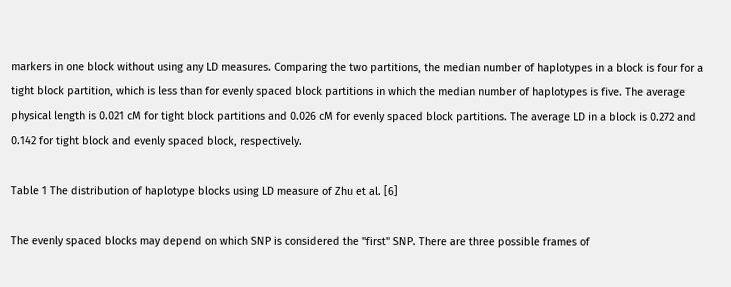markers in one block without using any LD measures. Comparing the two partitions, the median number of haplotypes in a block is four for a tight block partition, which is less than for evenly spaced block partitions in which the median number of haplotypes is five. The average physical length is 0.021 cM for tight block partitions and 0.026 cM for evenly spaced block partitions. The average LD in a block is 0.272 and 0.142 for tight block and evenly spaced block, respectively.

Table 1 The distribution of haplotype blocks using LD measure of Zhu et al. [6]

The evenly spaced blocks may depend on which SNP is considered the "first" SNP. There are three possible frames of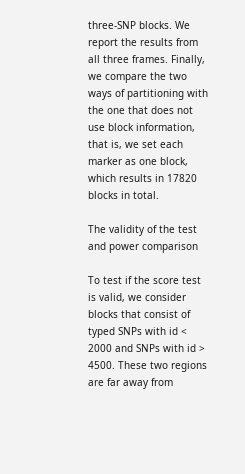three-SNP blocks. We report the results from all three frames. Finally, we compare the two ways of partitioning with the one that does not use block information, that is, we set each marker as one block, which results in 17820 blocks in total.

The validity of the test and power comparison

To test if the score test is valid, we consider blocks that consist of typed SNPs with id < 2000 and SNPs with id > 4500. These two regions are far away from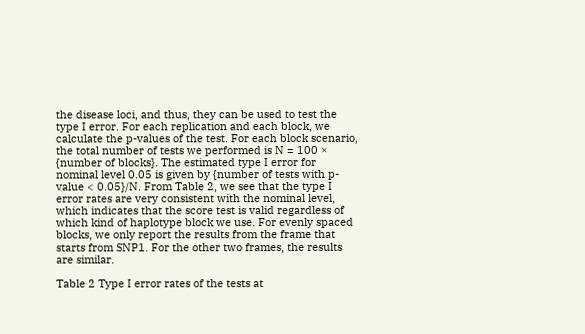the disease loci, and thus, they can be used to test the type I error. For each replication and each block, we calculate the p-values of the test. For each block scenario, the total number of tests we performed is N = 100 × {number of blocks}. The estimated type I error for nominal level 0.05 is given by {number of tests with p-value < 0.05}/N. From Table 2, we see that the type I error rates are very consistent with the nominal level, which indicates that the score test is valid regardless of which kind of haplotype block we use. For evenly spaced blocks, we only report the results from the frame that starts from SNP1. For the other two frames, the results are similar.

Table 2 Type I error rates of the tests at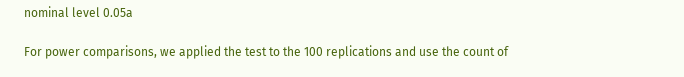nominal level 0.05a

For power comparisons, we applied the test to the 100 replications and use the count of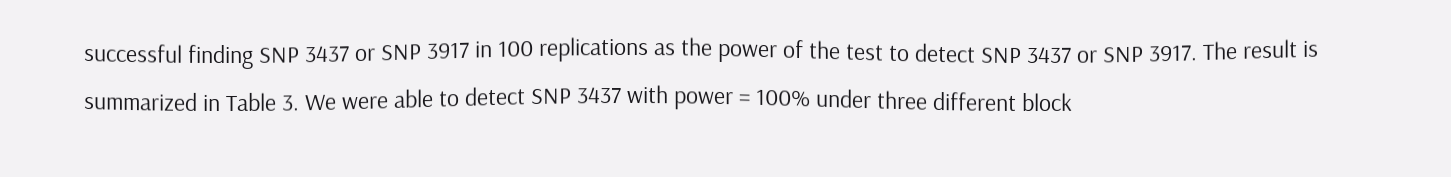successful finding SNP 3437 or SNP 3917 in 100 replications as the power of the test to detect SNP 3437 or SNP 3917. The result is summarized in Table 3. We were able to detect SNP 3437 with power = 100% under three different block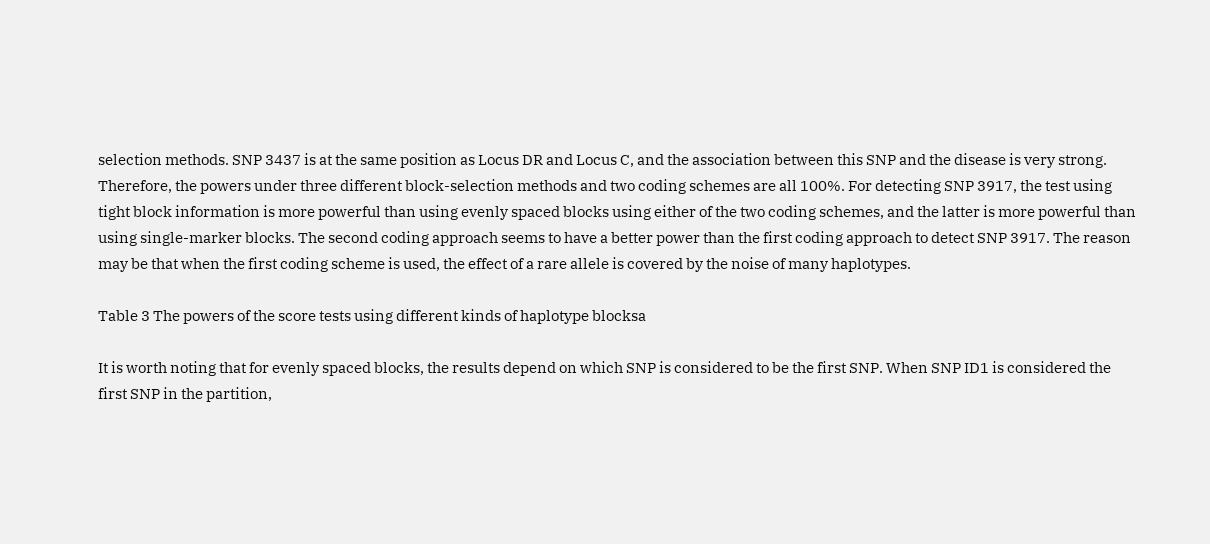selection methods. SNP 3437 is at the same position as Locus DR and Locus C, and the association between this SNP and the disease is very strong. Therefore, the powers under three different block-selection methods and two coding schemes are all 100%. For detecting SNP 3917, the test using tight block information is more powerful than using evenly spaced blocks using either of the two coding schemes, and the latter is more powerful than using single-marker blocks. The second coding approach seems to have a better power than the first coding approach to detect SNP 3917. The reason may be that when the first coding scheme is used, the effect of a rare allele is covered by the noise of many haplotypes.

Table 3 The powers of the score tests using different kinds of haplotype blocksa

It is worth noting that for evenly spaced blocks, the results depend on which SNP is considered to be the first SNP. When SNP ID1 is considered the first SNP in the partition,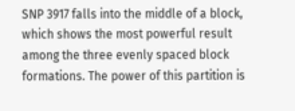SNP 3917 falls into the middle of a block, which shows the most powerful result among the three evenly spaced block formations. The power of this partition is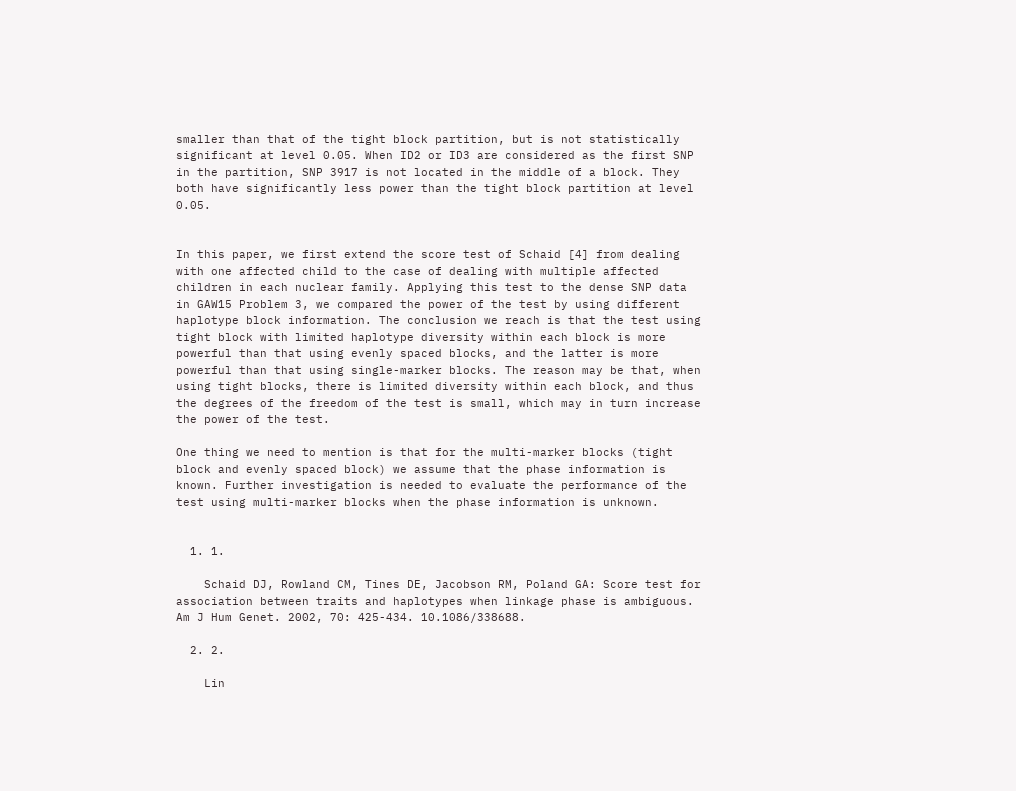smaller than that of the tight block partition, but is not statistically significant at level 0.05. When ID2 or ID3 are considered as the first SNP in the partition, SNP 3917 is not located in the middle of a block. They both have significantly less power than the tight block partition at level 0.05.


In this paper, we first extend the score test of Schaid [4] from dealing with one affected child to the case of dealing with multiple affected children in each nuclear family. Applying this test to the dense SNP data in GAW15 Problem 3, we compared the power of the test by using different haplotype block information. The conclusion we reach is that the test using tight block with limited haplotype diversity within each block is more powerful than that using evenly spaced blocks, and the latter is more powerful than that using single-marker blocks. The reason may be that, when using tight blocks, there is limited diversity within each block, and thus the degrees of the freedom of the test is small, which may in turn increase the power of the test.

One thing we need to mention is that for the multi-marker blocks (tight block and evenly spaced block) we assume that the phase information is known. Further investigation is needed to evaluate the performance of the test using multi-marker blocks when the phase information is unknown.


  1. 1.

    Schaid DJ, Rowland CM, Tines DE, Jacobson RM, Poland GA: Score test for association between traits and haplotypes when linkage phase is ambiguous. Am J Hum Genet. 2002, 70: 425-434. 10.1086/338688.

  2. 2.

    Lin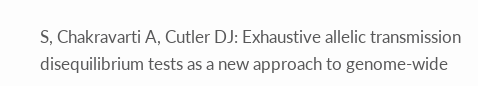S, Chakravarti A, Cutler DJ: Exhaustive allelic transmission disequilibrium tests as a new approach to genome-wide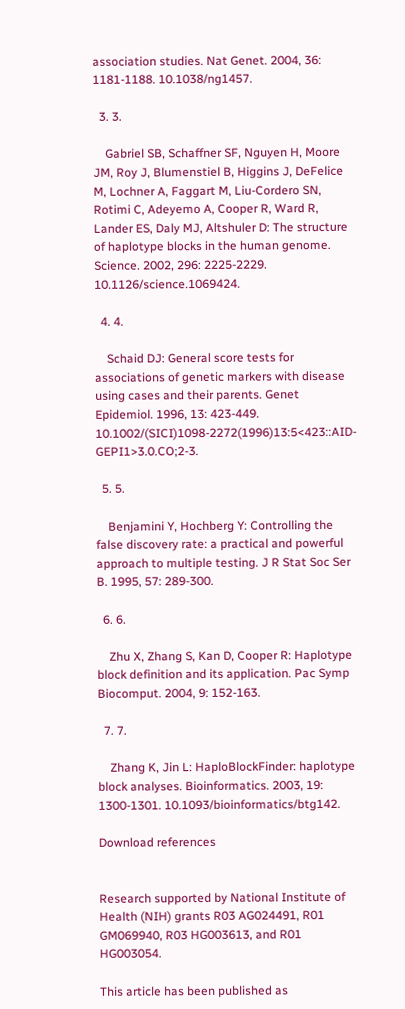association studies. Nat Genet. 2004, 36: 1181-1188. 10.1038/ng1457.

  3. 3.

    Gabriel SB, Schaffner SF, Nguyen H, Moore JM, Roy J, Blumenstiel B, Higgins J, DeFelice M, Lochner A, Faggart M, Liu-Cordero SN, Rotimi C, Adeyemo A, Cooper R, Ward R, Lander ES, Daly MJ, Altshuler D: The structure of haplotype blocks in the human genome. Science. 2002, 296: 2225-2229. 10.1126/science.1069424.

  4. 4.

    Schaid DJ: General score tests for associations of genetic markers with disease using cases and their parents. Genet Epidemiol. 1996, 13: 423-449. 10.1002/(SICI)1098-2272(1996)13:5<423::AID-GEPI1>3.0.CO;2-3.

  5. 5.

    Benjamini Y, Hochberg Y: Controlling the false discovery rate: a practical and powerful approach to multiple testing. J R Stat Soc Ser B. 1995, 57: 289-300.

  6. 6.

    Zhu X, Zhang S, Kan D, Cooper R: Haplotype block definition and its application. Pac Symp Biocomput. 2004, 9: 152-163.

  7. 7.

    Zhang K, Jin L: HaploBlockFinder: haplotype block analyses. Bioinformatics. 2003, 19: 1300-1301. 10.1093/bioinformatics/btg142.

Download references


Research supported by National Institute of Health (NIH) grants R03 AG024491, R01 GM069940, R03 HG003613, and R01 HG003054.

This article has been published as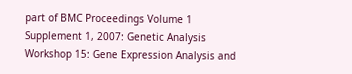part of BMC Proceedings Volume 1 Supplement 1, 2007: Genetic Analysis Workshop 15: Gene Expression Analysis and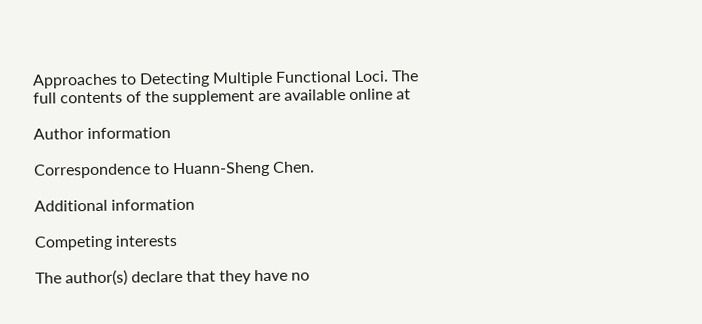Approaches to Detecting Multiple Functional Loci. The full contents of the supplement are available online at

Author information

Correspondence to Huann-Sheng Chen.

Additional information

Competing interests

The author(s) declare that they have no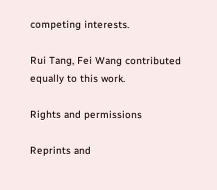competing interests.

Rui Tang, Fei Wang contributed equally to this work.

Rights and permissions

Reprints and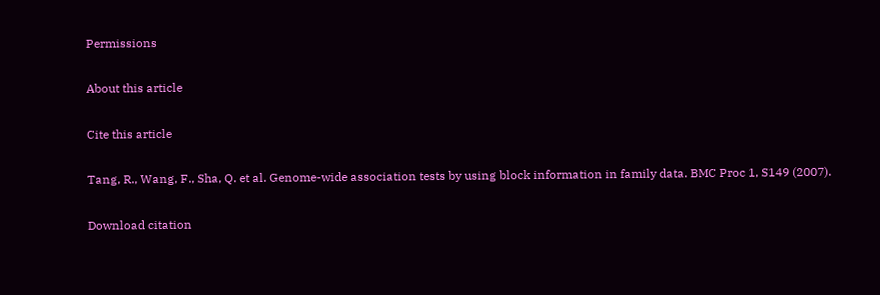Permissions

About this article

Cite this article

Tang, R., Wang, F., Sha, Q. et al. Genome-wide association tests by using block information in family data. BMC Proc 1, S149 (2007).

Download citation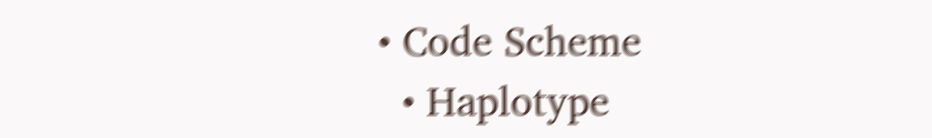• Code Scheme
  • Haplotype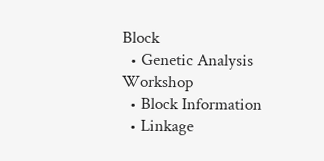Block
  • Genetic Analysis Workshop
  • Block Information
  • Linkage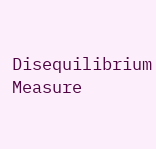Disequilibrium Measure